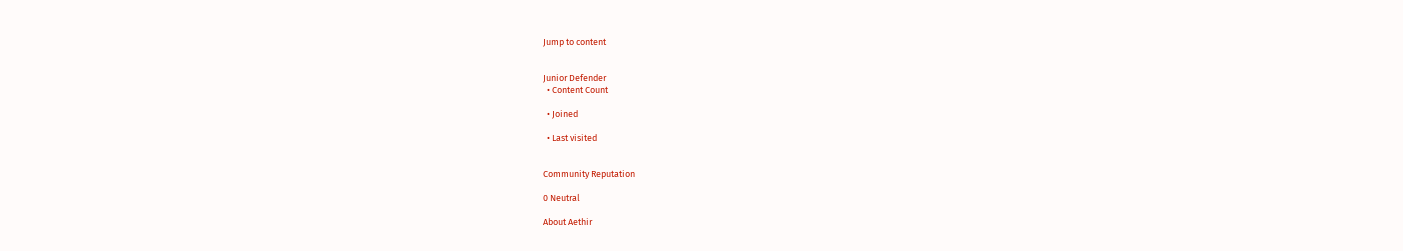Jump to content


Junior Defender
  • Content Count

  • Joined

  • Last visited


Community Reputation

0 Neutral

About Aethir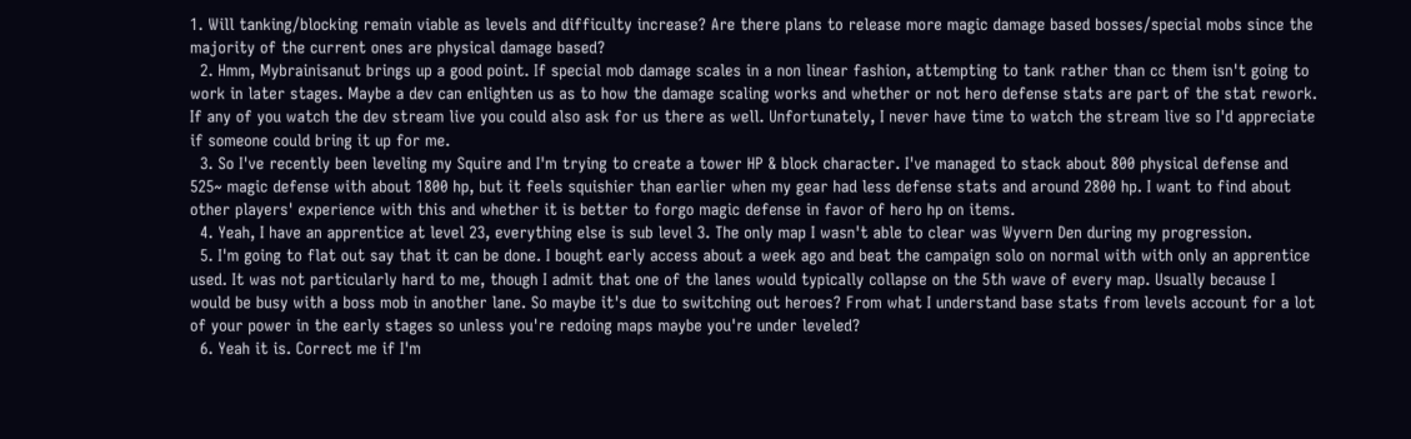1. Will tanking/blocking remain viable as levels and difficulty increase? Are there plans to release more magic damage based bosses/special mobs since the majority of the current ones are physical damage based?
  2. Hmm, Mybrainisanut brings up a good point. If special mob damage scales in a non linear fashion, attempting to tank rather than cc them isn't going to work in later stages. Maybe a dev can enlighten us as to how the damage scaling works and whether or not hero defense stats are part of the stat rework. If any of you watch the dev stream live you could also ask for us there as well. Unfortunately, I never have time to watch the stream live so I'd appreciate if someone could bring it up for me.
  3. So I've recently been leveling my Squire and I'm trying to create a tower HP & block character. I've managed to stack about 800 physical defense and 525~ magic defense with about 1800 hp, but it feels squishier than earlier when my gear had less defense stats and around 2800 hp. I want to find about other players' experience with this and whether it is better to forgo magic defense in favor of hero hp on items.
  4. Yeah, I have an apprentice at level 23, everything else is sub level 3. The only map I wasn't able to clear was Wyvern Den during my progression.
  5. I'm going to flat out say that it can be done. I bought early access about a week ago and beat the campaign solo on normal with with only an apprentice used. It was not particularly hard to me, though I admit that one of the lanes would typically collapse on the 5th wave of every map. Usually because I would be busy with a boss mob in another lane. So maybe it's due to switching out heroes? From what I understand base stats from levels account for a lot of your power in the early stages so unless you're redoing maps maybe you're under leveled?
  6. Yeah it is. Correct me if I'm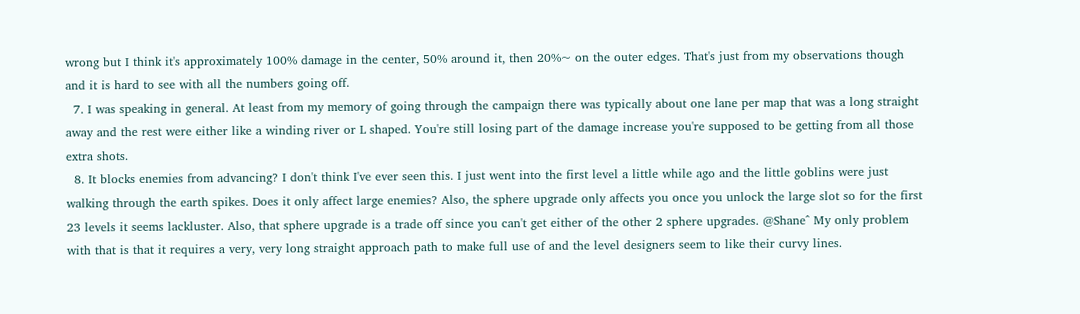wrong but I think it's approximately 100% damage in the center, 50% around it, then 20%~ on the outer edges. That's just from my observations though and it is hard to see with all the numbers going off.
  7. I was speaking in general. At least from my memory of going through the campaign there was typically about one lane per map that was a long straight away and the rest were either like a winding river or L shaped. You're still losing part of the damage increase you're supposed to be getting from all those extra shots.
  8. It blocks enemies from advancing? I don't think I've ever seen this. I just went into the first level a little while ago and the little goblins were just walking through the earth spikes. Does it only affect large enemies? Also, the sphere upgrade only affects you once you unlock the large slot so for the first 23 levels it seems lackluster. Also, that sphere upgrade is a trade off since you can't get either of the other 2 sphere upgrades. @Shane^ My only problem with that is that it requires a very, very long straight approach path to make full use of and the level designers seem to like their curvy lines.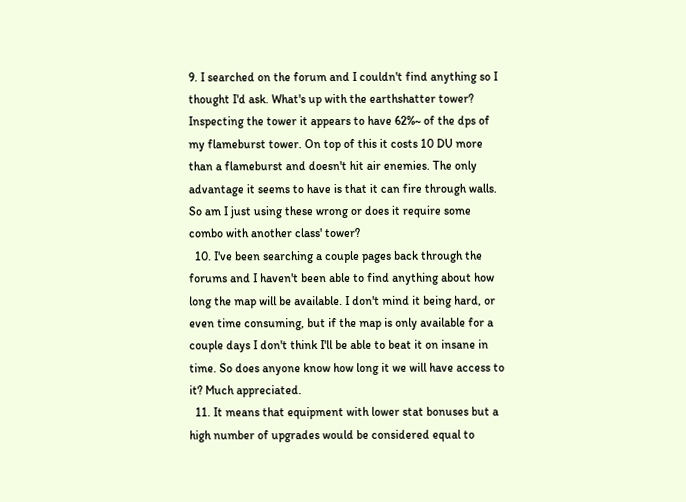9. I searched on the forum and I couldn't find anything so I thought I'd ask. What's up with the earthshatter tower? Inspecting the tower it appears to have 62%~ of the dps of my flameburst tower. On top of this it costs 10 DU more than a flameburst and doesn't hit air enemies. The only advantage it seems to have is that it can fire through walls. So am I just using these wrong or does it require some combo with another class' tower?
  10. I've been searching a couple pages back through the forums and I haven't been able to find anything about how long the map will be available. I don't mind it being hard, or even time consuming, but if the map is only available for a couple days I don't think I'll be able to beat it on insane in time. So does anyone know how long it we will have access to it? Much appreciated.
  11. It means that equipment with lower stat bonuses but a high number of upgrades would be considered equal to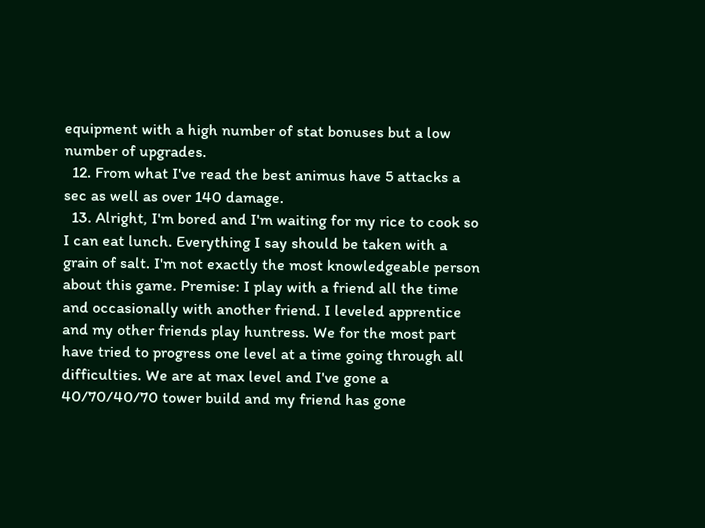equipment with a high number of stat bonuses but a low number of upgrades.
  12. From what I've read the best animus have 5 attacks a sec as well as over 140 damage.
  13. Alright, I'm bored and I'm waiting for my rice to cook so I can eat lunch. Everything I say should be taken with a grain of salt. I'm not exactly the most knowledgeable person about this game. Premise: I play with a friend all the time and occasionally with another friend. I leveled apprentice and my other friends play huntress. We for the most part have tried to progress one level at a time going through all difficulties. We are at max level and I've gone a 40/70/40/70 tower build and my friend has gone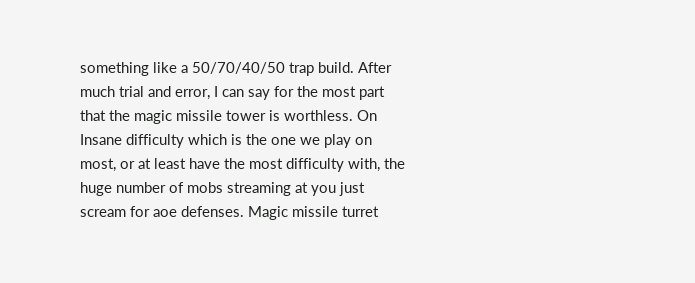something like a 50/70/40/50 trap build. After much trial and error, I can say for the most part that the magic missile tower is worthless. On Insane difficulty which is the one we play on most, or at least have the most difficulty with, the huge number of mobs streaming at you just scream for aoe defenses. Magic missile turret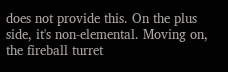does not provide this. On the plus side, it's non-elemental. Moving on, the fireball turret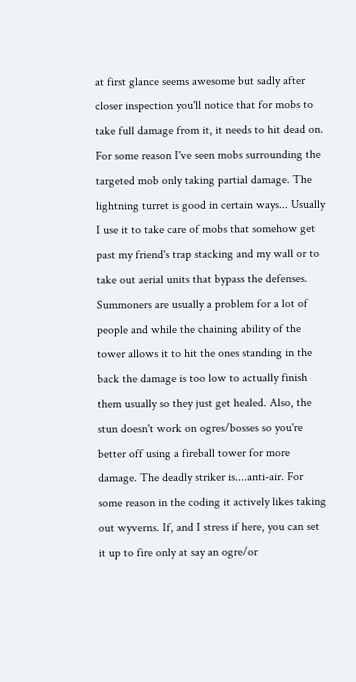at first glance seems awesome but sadly after closer inspection you'll notice that for mobs to take full damage from it, it needs to hit dead on. For some reason I've seen mobs surrounding the targeted mob only taking partial damage. The lightning turret is good in certain ways... Usually I use it to take care of mobs that somehow get past my friend's trap stacking and my wall or to take out aerial units that bypass the defenses. Summoners are usually a problem for a lot of people and while the chaining ability of the tower allows it to hit the ones standing in the back the damage is too low to actually finish them usually so they just get healed. Also, the stun doesn't work on ogres/bosses so you're better off using a fireball tower for more damage. The deadly striker is....anti-air. For some reason in the coding it actively likes taking out wyverns. If, and I stress if here, you can set it up to fire only at say an ogre/or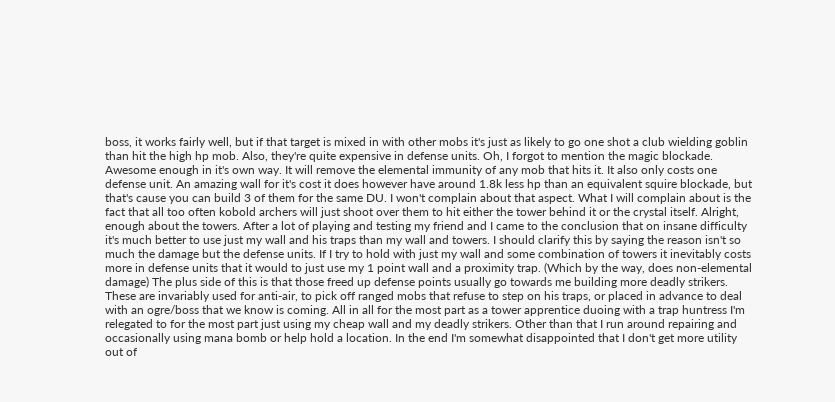boss, it works fairly well, but if that target is mixed in with other mobs it's just as likely to go one shot a club wielding goblin than hit the high hp mob. Also, they're quite expensive in defense units. Oh, I forgot to mention the magic blockade. Awesome enough in it's own way. It will remove the elemental immunity of any mob that hits it. It also only costs one defense unit. An amazing wall for it's cost it does however have around 1.8k less hp than an equivalent squire blockade, but that's cause you can build 3 of them for the same DU. I won't complain about that aspect. What I will complain about is the fact that all too often kobold archers will just shoot over them to hit either the tower behind it or the crystal itself. Alright, enough about the towers. After a lot of playing and testing my friend and I came to the conclusion that on insane difficulty it's much better to use just my wall and his traps than my wall and towers. I should clarify this by saying the reason isn't so much the damage but the defense units. If I try to hold with just my wall and some combination of towers it inevitably costs more in defense units that it would to just use my 1 point wall and a proximity trap. (Which by the way, does non-elemental damage) The plus side of this is that those freed up defense points usually go towards me building more deadly strikers. These are invariably used for anti-air, to pick off ranged mobs that refuse to step on his traps, or placed in advance to deal with an ogre/boss that we know is coming. All in all for the most part as a tower apprentice duoing with a trap huntress I'm relegated to for the most part just using my cheap wall and my deadly strikers. Other than that I run around repairing and occasionally using mana bomb or help hold a location. In the end I'm somewhat disappointed that I don't get more utility out of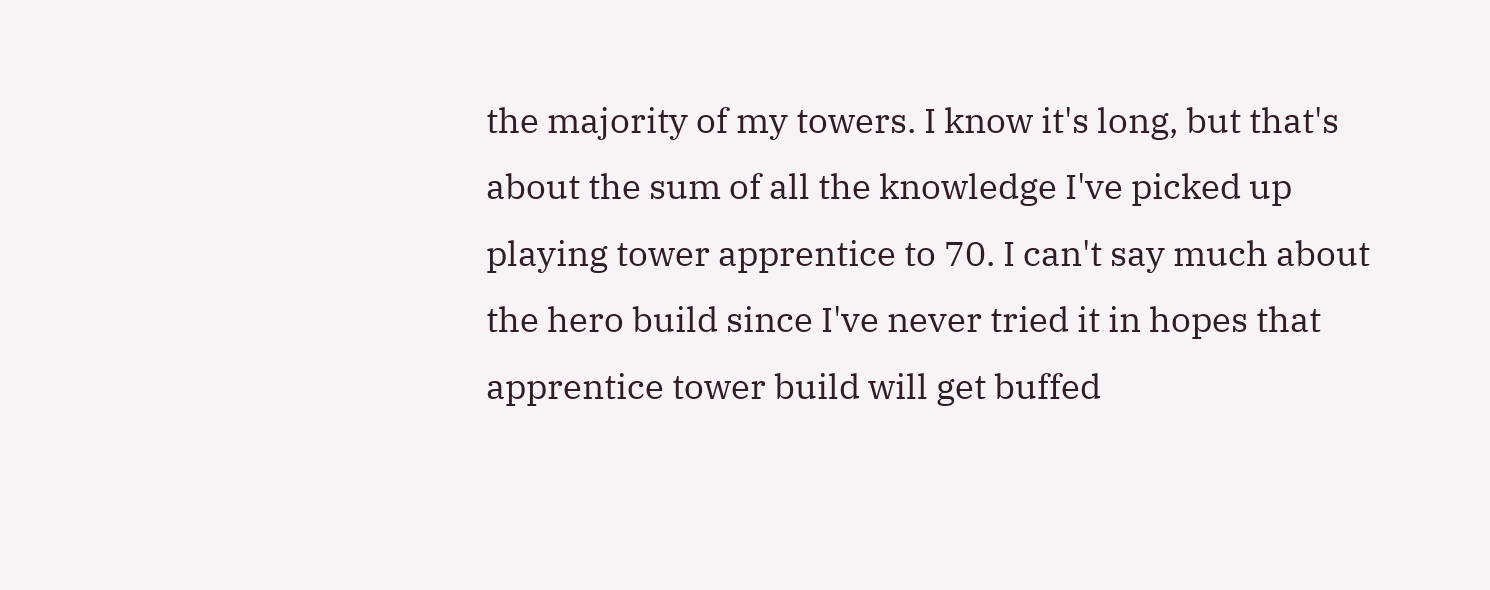the majority of my towers. I know it's long, but that's about the sum of all the knowledge I've picked up playing tower apprentice to 70. I can't say much about the hero build since I've never tried it in hopes that apprentice tower build will get buffed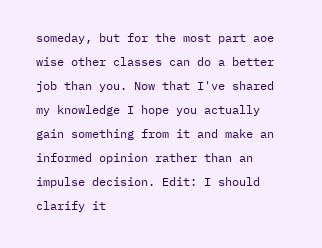someday, but for the most part aoe wise other classes can do a better job than you. Now that I've shared my knowledge I hope you actually gain something from it and make an informed opinion rather than an impulse decision. Edit: I should clarify it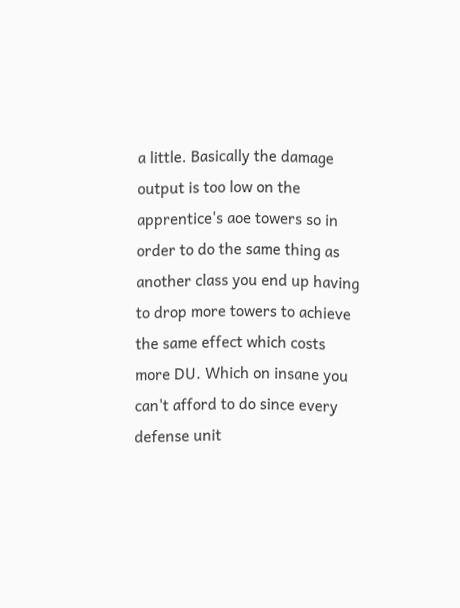a little. Basically the damage output is too low on the apprentice's aoe towers so in order to do the same thing as another class you end up having to drop more towers to achieve the same effect which costs more DU. Which on insane you can't afford to do since every defense unit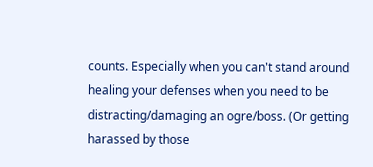counts. Especially when you can't stand around healing your defenses when you need to be distracting/damaging an ogre/boss. (Or getting harassed by those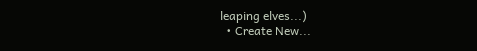leaping elves...)
  • Create New...